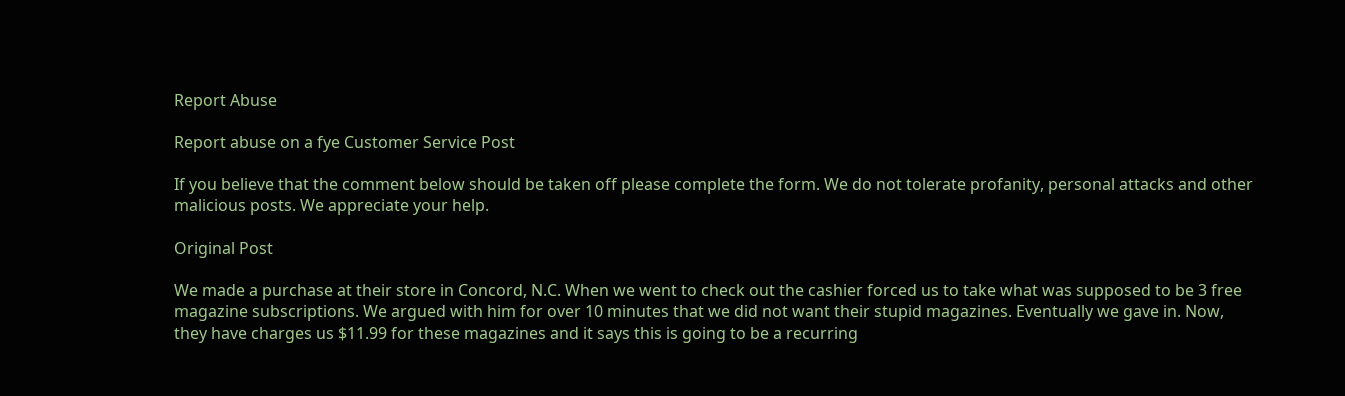Report Abuse

Report abuse on a fye Customer Service Post

If you believe that the comment below should be taken off please complete the form. We do not tolerate profanity, personal attacks and other malicious posts. We appreciate your help.

Original Post

We made a purchase at their store in Concord, N.C. When we went to check out the cashier forced us to take what was supposed to be 3 free magazine subscriptions. We argued with him for over 10 minutes that we did not want their stupid magazines. Eventually we gave in. Now, they have charges us $11.99 for these magazines and it says this is going to be a recurring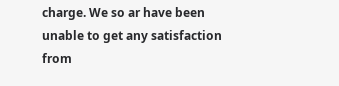charge. We so ar have been unable to get any satisfaction from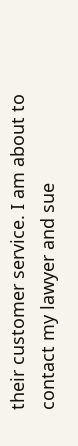their customer service. I am about to contact my lawyer and sue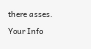there asses.

Your Info